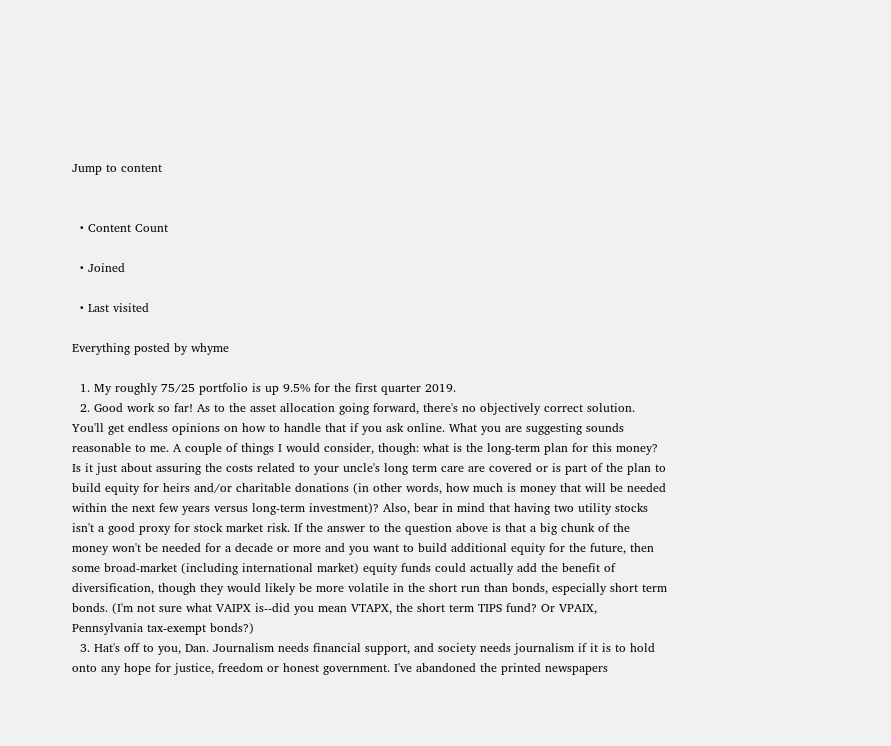Jump to content


  • Content Count

  • Joined

  • Last visited

Everything posted by whyme

  1. My roughly 75/25 portfolio is up 9.5% for the first quarter 2019.
  2. Good work so far! As to the asset allocation going forward, there's no objectively correct solution. You'll get endless opinions on how to handle that if you ask online. What you are suggesting sounds reasonable to me. A couple of things I would consider, though: what is the long-term plan for this money? Is it just about assuring the costs related to your uncle's long term care are covered or is part of the plan to build equity for heirs and/or charitable donations (in other words, how much is money that will be needed within the next few years versus long-term investment)? Also, bear in mind that having two utility stocks isn't a good proxy for stock market risk. If the answer to the question above is that a big chunk of the money won't be needed for a decade or more and you want to build additional equity for the future, then some broad-market (including international market) equity funds could actually add the benefit of diversification, though they would likely be more volatile in the short run than bonds, especially short term bonds. (I'm not sure what VAIPX is--did you mean VTAPX, the short term TIPS fund? Or VPAIX, Pennsylvania tax-exempt bonds?)
  3. Hat's off to you, Dan. Journalism needs financial support, and society needs journalism if it is to hold onto any hope for justice, freedom or honest government. I've abandoned the printed newspapers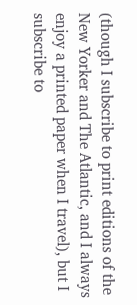(though I subscribe to print editions of the New Yorker and The Atlantic, and I always enjoy a printed paper when I travel), but I subscribe to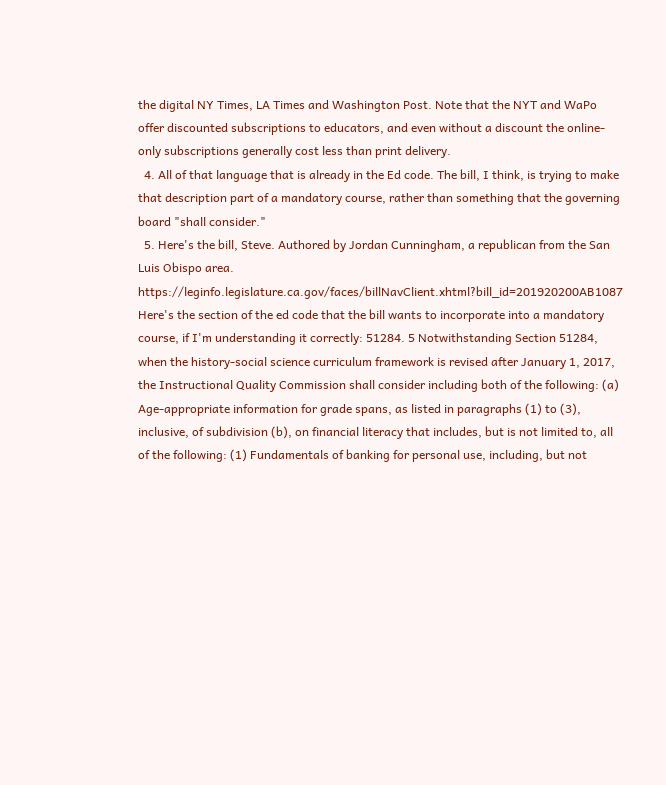the digital NY Times, LA Times and Washington Post. Note that the NYT and WaPo offer discounted subscriptions to educators, and even without a discount the online-only subscriptions generally cost less than print delivery.
  4. All of that language that is already in the Ed code. The bill, I think, is trying to make that description part of a mandatory course, rather than something that the governing board "shall consider."
  5. Here's the bill, Steve. Authored by Jordan Cunningham, a republican from the San Luis Obispo area. https://leginfo.legislature.ca.gov/faces/billNavClient.xhtml?bill_id=201920200AB1087 Here's the section of the ed code that the bill wants to incorporate into a mandatory course, if I'm understanding it correctly: 51284. 5 Notwithstanding Section 51284, when the history-social science curriculum framework is revised after January 1, 2017, the Instructional Quality Commission shall consider including both of the following: (a) Age-appropriate information for grade spans, as listed in paragraphs (1) to (3), inclusive, of subdivision (b), on financial literacy that includes, but is not limited to, all of the following: (1) Fundamentals of banking for personal use, including, but not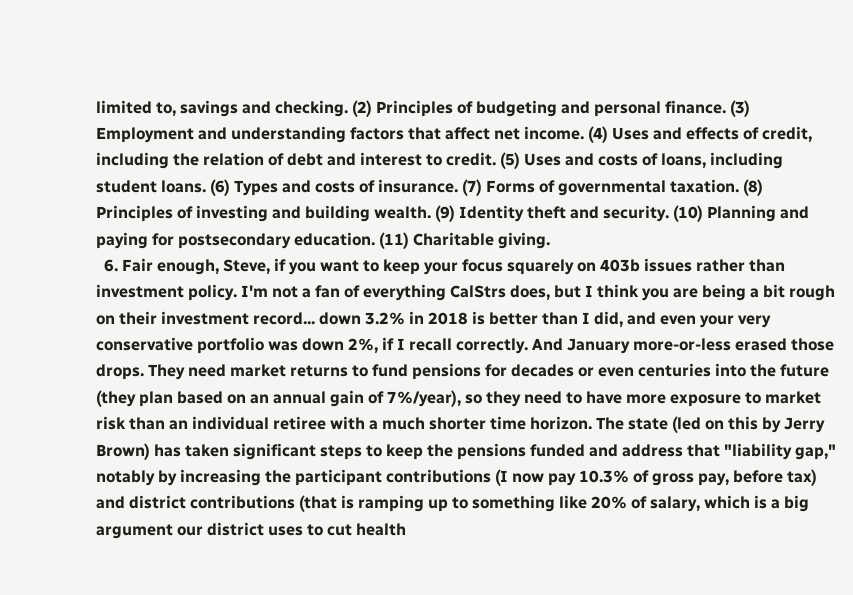limited to, savings and checking. (2) Principles of budgeting and personal finance. (3) Employment and understanding factors that affect net income. (4) Uses and effects of credit, including the relation of debt and interest to credit. (5) Uses and costs of loans, including student loans. (6) Types and costs of insurance. (7) Forms of governmental taxation. (8) Principles of investing and building wealth. (9) Identity theft and security. (10) Planning and paying for postsecondary education. (11) Charitable giving.
  6. Fair enough, Steve, if you want to keep your focus squarely on 403b issues rather than investment policy. I'm not a fan of everything CalStrs does, but I think you are being a bit rough on their investment record... down 3.2% in 2018 is better than I did, and even your very conservative portfolio was down 2%, if I recall correctly. And January more-or-less erased those drops. They need market returns to fund pensions for decades or even centuries into the future (they plan based on an annual gain of 7%/year), so they need to have more exposure to market risk than an individual retiree with a much shorter time horizon. The state (led on this by Jerry Brown) has taken significant steps to keep the pensions funded and address that "liability gap," notably by increasing the participant contributions (I now pay 10.3% of gross pay, before tax) and district contributions (that is ramping up to something like 20% of salary, which is a big argument our district uses to cut health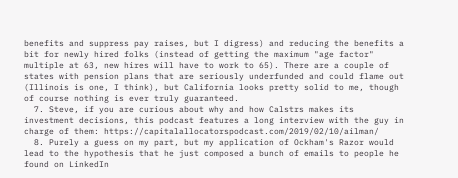benefits and suppress pay raises, but I digress) and reducing the benefits a bit for newly hired folks (instead of getting the maximum "age factor" multiple at 63, new hires will have to work to 65). There are a couple of states with pension plans that are seriously underfunded and could flame out (Illinois is one, I think), but California looks pretty solid to me, though of course nothing is ever truly guaranteed.
  7. Steve, if you are curious about why and how Calstrs makes its investment decisions, this podcast features a long interview with the guy in charge of them: https://capitalallocatorspodcast.com/2019/02/10/ailman/
  8. Purely a guess on my part, but my application of Ockham's Razor would lead to the hypothesis that he just composed a bunch of emails to people he found on LinkedIn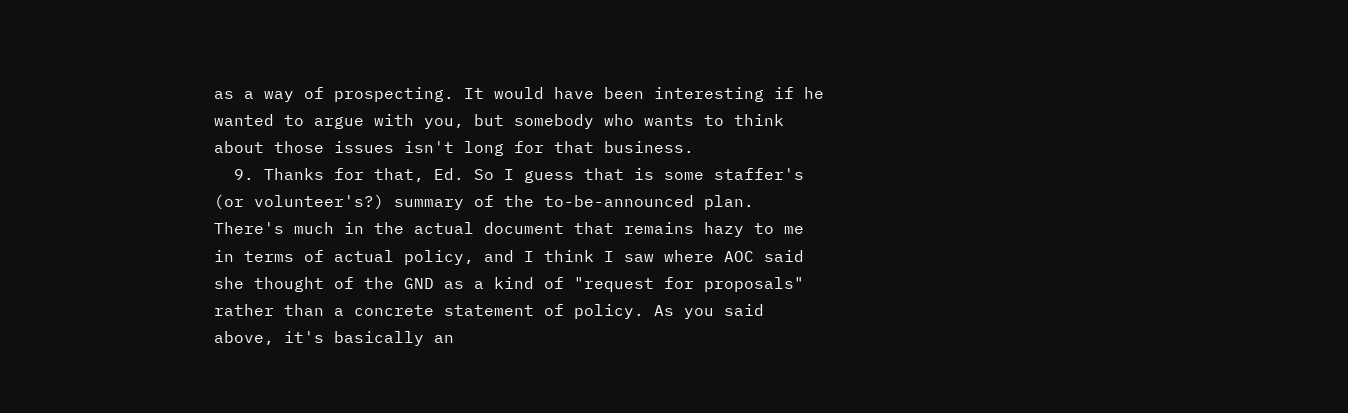as a way of prospecting. It would have been interesting if he wanted to argue with you, but somebody who wants to think about those issues isn't long for that business.
  9. Thanks for that, Ed. So I guess that is some staffer's (or volunteer's?) summary of the to-be-announced plan. There's much in the actual document that remains hazy to me in terms of actual policy, and I think I saw where AOC said she thought of the GND as a kind of "request for proposals" rather than a concrete statement of policy. As you said above, it's basically an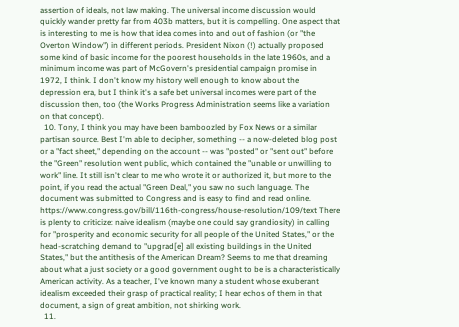assertion of ideals, not law making. The universal income discussion would quickly wander pretty far from 403b matters, but it is compelling. One aspect that is interesting to me is how that idea comes into and out of fashion (or "the Overton Window") in different periods. President Nixon (!) actually proposed some kind of basic income for the poorest households in the late 1960s, and a minimum income was part of McGovern's presidential campaign promise in 1972, I think. I don't know my history well enough to know about the depression era, but I think it's a safe bet universal incomes were part of the discussion then, too (the Works Progress Administration seems like a variation on that concept).
  10. Tony, I think you may have been bamboozled by Fox News or a similar partisan source. Best I'm able to decipher, something -- a now-deleted blog post or a "fact sheet," depending on the account -- was "posted" or "sent out" before the "Green" resolution went public, which contained the "unable or unwilling to work" line. It still isn't clear to me who wrote it or authorized it, but more to the point, if you read the actual "Green Deal," you saw no such language. The document was submitted to Congress and is easy to find and read online. https://www.congress.gov/bill/116th-congress/house-resolution/109/text There is plenty to criticize: naive idealism (maybe one could say grandiosity) in calling for "prosperity and economic security for all people of the United States," or the head-scratching demand to "upgrad[e] all existing buildings in the United States," but the antithesis of the American Dream? Seems to me that dreaming about what a just society or a good government ought to be is a characteristically American activity. As a teacher, I've known many a student whose exuberant idealism exceeded their grasp of practical reality; I hear echos of them in that document, a sign of great ambition, not shirking work.
  11.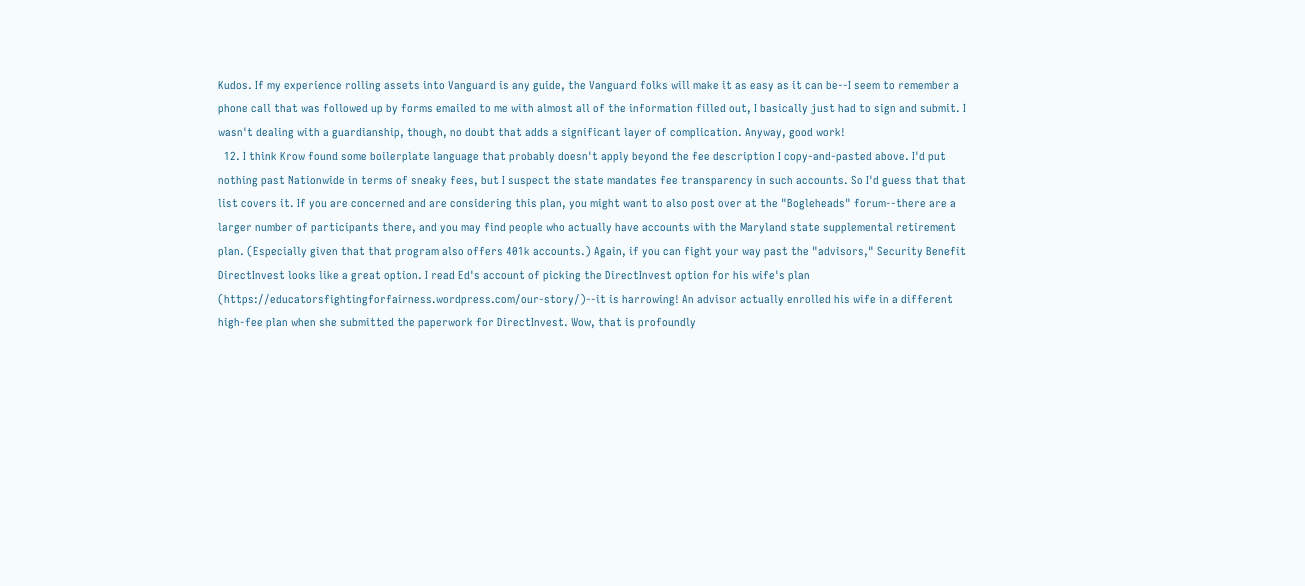Kudos. If my experience rolling assets into Vanguard is any guide, the Vanguard folks will make it as easy as it can be--I seem to remember a phone call that was followed up by forms emailed to me with almost all of the information filled out, I basically just had to sign and submit. I wasn't dealing with a guardianship, though, no doubt that adds a significant layer of complication. Anyway, good work!
  12. I think Krow found some boilerplate language that probably doesn't apply beyond the fee description I copy-and-pasted above. I'd put nothing past Nationwide in terms of sneaky fees, but I suspect the state mandates fee transparency in such accounts. So I'd guess that that list covers it. If you are concerned and are considering this plan, you might want to also post over at the "Bogleheads" forum--there are a larger number of participants there, and you may find people who actually have accounts with the Maryland state supplemental retirement plan. (Especially given that that program also offers 401k accounts.) Again, if you can fight your way past the "advisors," Security Benefit DirectInvest looks like a great option. I read Ed's account of picking the DirectInvest option for his wife's plan (https://educatorsfightingforfairness.wordpress.com/our-story/)--it is harrowing! An advisor actually enrolled his wife in a different high-fee plan when she submitted the paperwork for DirectInvest. Wow, that is profoundly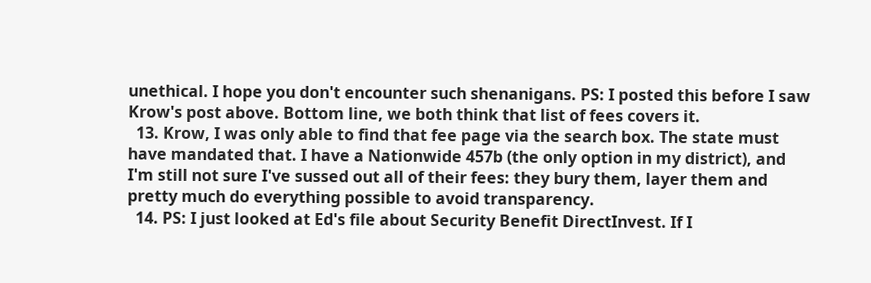unethical. I hope you don't encounter such shenanigans. PS: I posted this before I saw Krow's post above. Bottom line, we both think that list of fees covers it.
  13. Krow, I was only able to find that fee page via the search box. The state must have mandated that. I have a Nationwide 457b (the only option in my district), and I'm still not sure I've sussed out all of their fees: they bury them, layer them and pretty much do everything possible to avoid transparency.
  14. PS: I just looked at Ed's file about Security Benefit DirectInvest. If I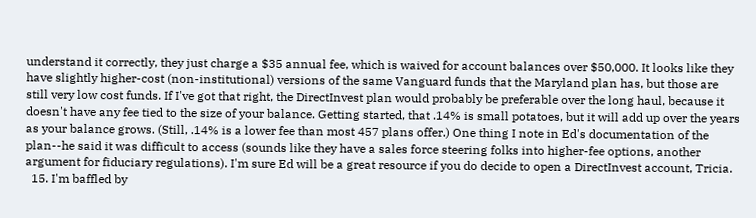understand it correctly, they just charge a $35 annual fee, which is waived for account balances over $50,000. It looks like they have slightly higher-cost (non-institutional) versions of the same Vanguard funds that the Maryland plan has, but those are still very low cost funds. If I've got that right, the DirectInvest plan would probably be preferable over the long haul, because it doesn't have any fee tied to the size of your balance. Getting started, that .14% is small potatoes, but it will add up over the years as your balance grows. (Still, .14% is a lower fee than most 457 plans offer.) One thing I note in Ed's documentation of the plan--he said it was difficult to access (sounds like they have a sales force steering folks into higher-fee options, another argument for fiduciary regulations). I'm sure Ed will be a great resource if you do decide to open a DirectInvest account, Tricia.
  15. I'm baffled by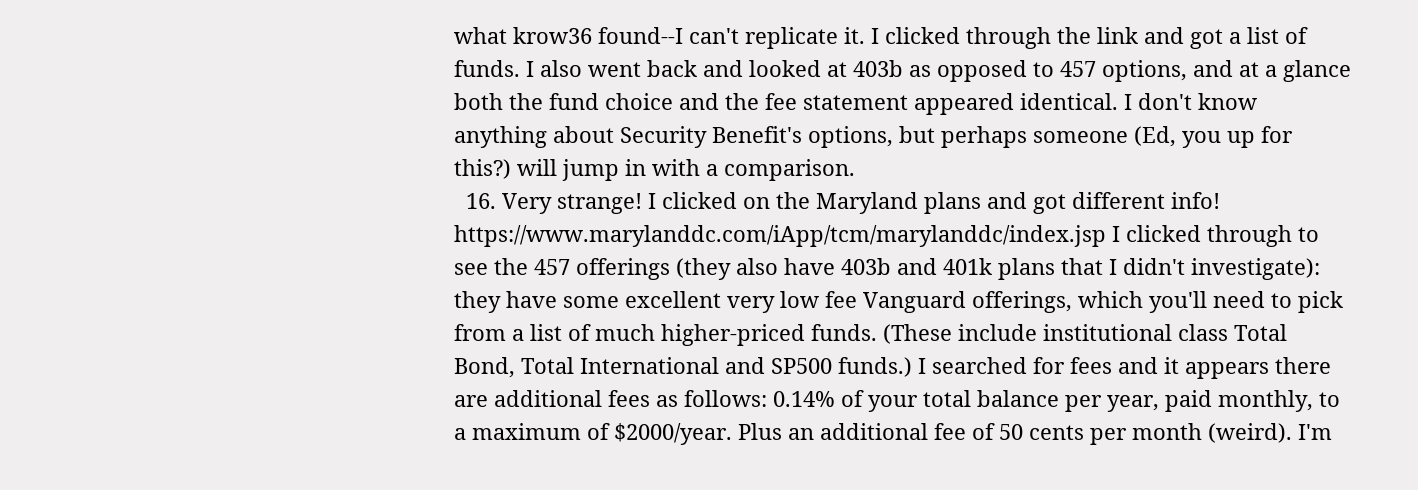what krow36 found--I can't replicate it. I clicked through the link and got a list of funds. I also went back and looked at 403b as opposed to 457 options, and at a glance both the fund choice and the fee statement appeared identical. I don't know anything about Security Benefit's options, but perhaps someone (Ed, you up for this?) will jump in with a comparison.
  16. Very strange! I clicked on the Maryland plans and got different info! https://www.marylanddc.com/iApp/tcm/marylanddc/index.jsp I clicked through to see the 457 offerings (they also have 403b and 401k plans that I didn't investigate): they have some excellent very low fee Vanguard offerings, which you'll need to pick from a list of much higher-priced funds. (These include institutional class Total Bond, Total International and SP500 funds.) I searched for fees and it appears there are additional fees as follows: 0.14% of your total balance per year, paid monthly, to a maximum of $2000/year. Plus an additional fee of 50 cents per month (weird). I'm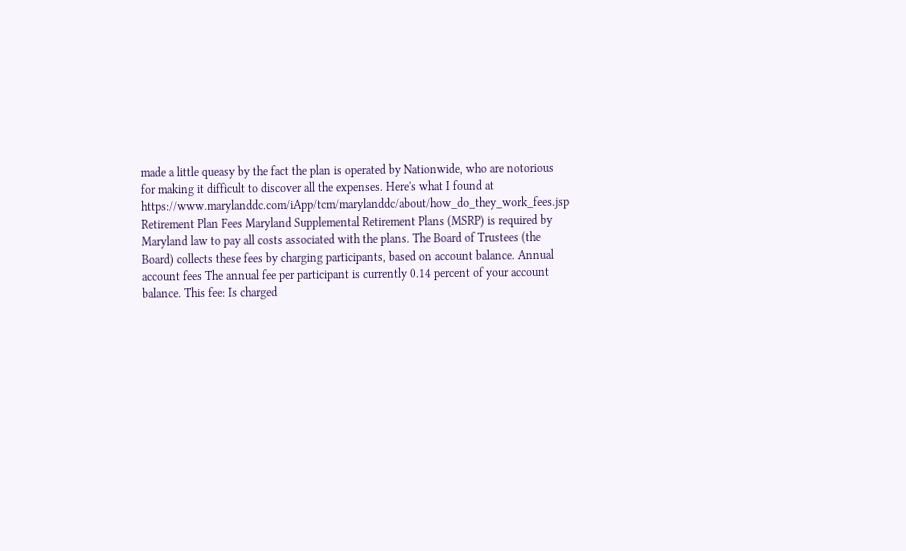made a little queasy by the fact the plan is operated by Nationwide, who are notorious for making it difficult to discover all the expenses. Here's what I found at https://www.marylanddc.com/iApp/tcm/marylanddc/about/how_do_they_work_fees.jsp Retirement Plan Fees Maryland Supplemental Retirement Plans (MSRP) is required by Maryland law to pay all costs associated with the plans. The Board of Trustees (the Board) collects these fees by charging participants, based on account balance. Annual account fees The annual fee per participant is currently 0.14 percent of your account balance. This fee: Is charged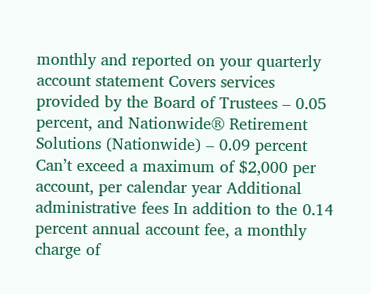monthly and reported on your quarterly account statement Covers services provided by the Board of Trustees – 0.05 percent, and Nationwide® Retirement Solutions (Nationwide) – 0.09 percent Can’t exceed a maximum of $2,000 per account, per calendar year Additional administrative fees In addition to the 0.14 percent annual account fee, a monthly charge of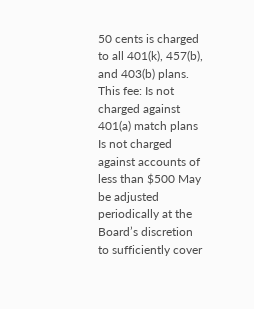50 cents is charged to all 401(k), 457(b), and 403(b) plans. This fee: Is not charged against 401(a) match plans Is not charged against accounts of less than $500 May be adjusted periodically at the Board’s discretion to sufficiently cover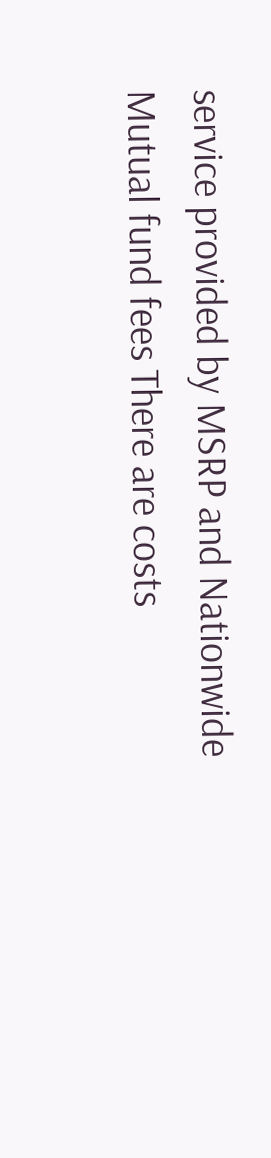service provided by MSRP and Nationwide Mutual fund fees There are costs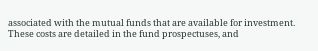associated with the mutual funds that are available for investment. These costs are detailed in the fund prospectuses, and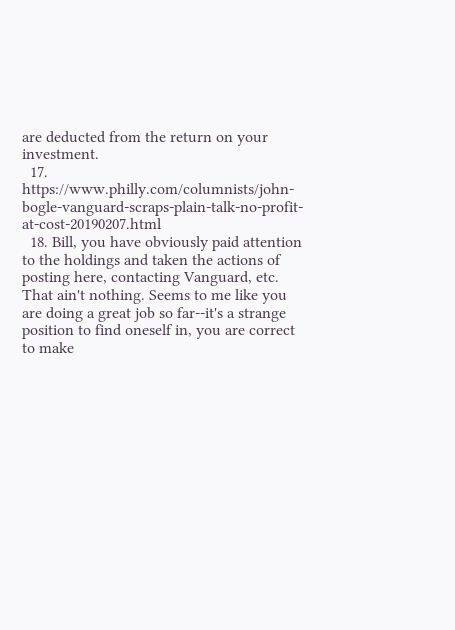are deducted from the return on your investment.
  17. https://www.philly.com/columnists/john-bogle-vanguard-scraps-plain-talk-no-profit-at-cost-20190207.html
  18. Bill, you have obviously paid attention to the holdings and taken the actions of posting here, contacting Vanguard, etc. That ain't nothing. Seems to me like you are doing a great job so far--it's a strange position to find oneself in, you are correct to make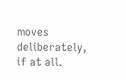moves deliberately, if at all.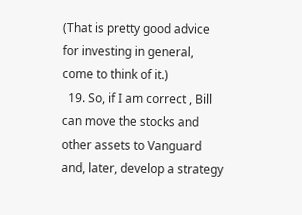(That is pretty good advice for investing in general, come to think of it.)
  19. So, if I am correct , Bill can move the stocks and other assets to Vanguard and, later, develop a strategy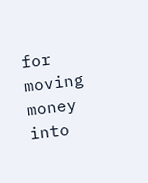for moving money into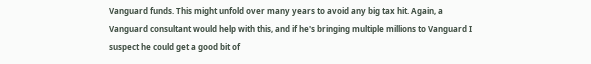Vanguard funds. This might unfold over many years to avoid any big tax hit. Again, a Vanguard consultant would help with this, and if he's bringing multiple millions to Vanguard I suspect he could get a good bit of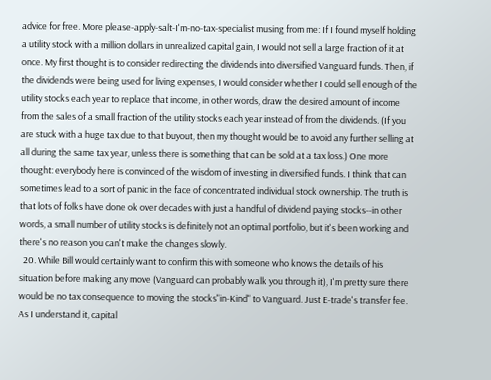advice for free. More please-apply-salt-I'm-no-tax-specialist musing from me: If I found myself holding a utility stock with a million dollars in unrealized capital gain, I would not sell a large fraction of it at once. My first thought is to consider redirecting the dividends into diversified Vanguard funds. Then, if the dividends were being used for living expenses, I would consider whether I could sell enough of the utility stocks each year to replace that income, in other words, draw the desired amount of income from the sales of a small fraction of the utility stocks each year instead of from the dividends. (If you are stuck with a huge tax due to that buyout, then my thought would be to avoid any further selling at all during the same tax year, unless there is something that can be sold at a tax loss.) One more thought: everybody here is convinced of the wisdom of investing in diversified funds. I think that can sometimes lead to a sort of panic in the face of concentrated individual stock ownership. The truth is that lots of folks have done ok over decades with just a handful of dividend paying stocks--in other words, a small number of utility stocks is definitely not an optimal portfolio, but it's been working and there's no reason you can't make the changes slowly.
  20. While Bill would certainly want to confirm this with someone who knows the details of his situation before making any move (Vanguard can probably walk you through it), I'm pretty sure there would be no tax consequence to moving the stocks"in-Kind" to Vanguard. Just E-trade's transfer fee. As I understand it, capital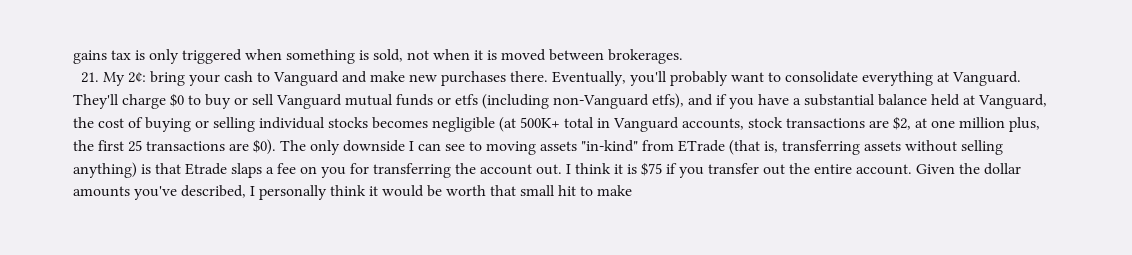gains tax is only triggered when something is sold, not when it is moved between brokerages.
  21. My 2¢: bring your cash to Vanguard and make new purchases there. Eventually, you'll probably want to consolidate everything at Vanguard. They'll charge $0 to buy or sell Vanguard mutual funds or etfs (including non-Vanguard etfs), and if you have a substantial balance held at Vanguard, the cost of buying or selling individual stocks becomes negligible (at 500K+ total in Vanguard accounts, stock transactions are $2, at one million plus, the first 25 transactions are $0). The only downside I can see to moving assets "in-kind" from ETrade (that is, transferring assets without selling anything) is that Etrade slaps a fee on you for transferring the account out. I think it is $75 if you transfer out the entire account. Given the dollar amounts you've described, I personally think it would be worth that small hit to make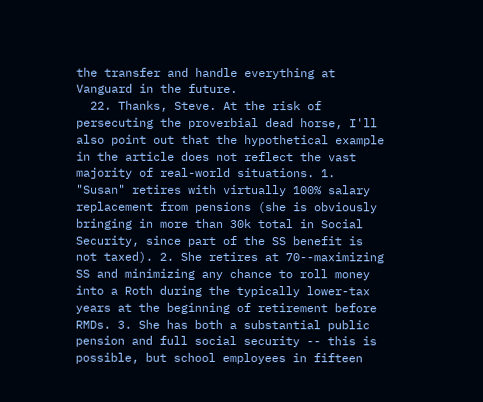the transfer and handle everything at Vanguard in the future.
  22. Thanks, Steve. At the risk of persecuting the proverbial dead horse, I'll also point out that the hypothetical example in the article does not reflect the vast majority of real-world situations. 1. "Susan" retires with virtually 100% salary replacement from pensions (she is obviously bringing in more than 30k total in Social Security, since part of the SS benefit is not taxed). 2. She retires at 70--maximizing SS and minimizing any chance to roll money into a Roth during the typically lower-tax years at the beginning of retirement before RMDs. 3. She has both a substantial public pension and full social security -- this is possible, but school employees in fifteen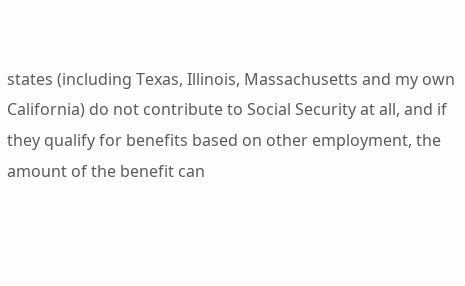states (including Texas, Illinois, Massachusetts and my own California) do not contribute to Social Security at all, and if they qualify for benefits based on other employment, the amount of the benefit can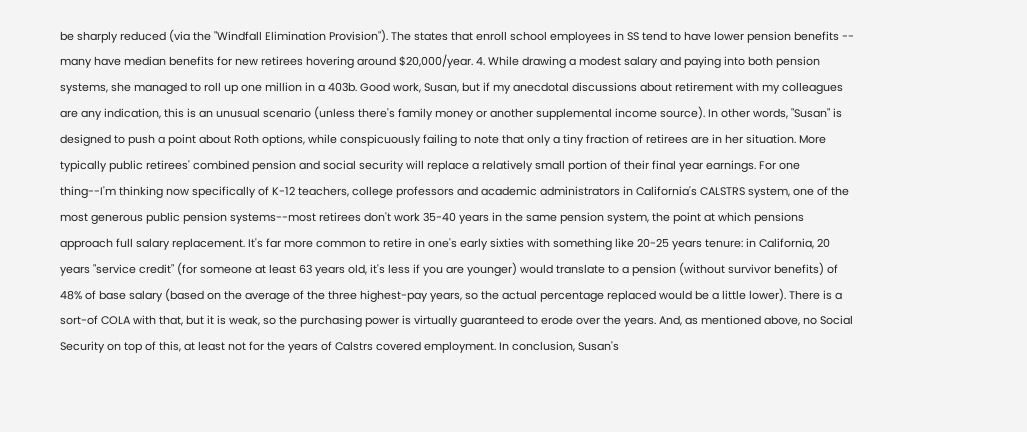be sharply reduced (via the "Windfall Elimination Provision"). The states that enroll school employees in SS tend to have lower pension benefits -- many have median benefits for new retirees hovering around $20,000/year. 4. While drawing a modest salary and paying into both pension systems, she managed to roll up one million in a 403b. Good work, Susan, but if my anecdotal discussions about retirement with my colleagues are any indication, this is an unusual scenario (unless there's family money or another supplemental income source). In other words, "Susan" is designed to push a point about Roth options, while conspicuously failing to note that only a tiny fraction of retirees are in her situation. More typically public retirees' combined pension and social security will replace a relatively small portion of their final year earnings. For one thing--I'm thinking now specifically of K-12 teachers, college professors and academic administrators in California's CALSTRS system, one of the most generous public pension systems--most retirees don't work 35-40 years in the same pension system, the point at which pensions approach full salary replacement. It's far more common to retire in one's early sixties with something like 20-25 years tenure: in California, 20 years "service credit" (for someone at least 63 years old, it's less if you are younger) would translate to a pension (without survivor benefits) of 48% of base salary (based on the average of the three highest-pay years, so the actual percentage replaced would be a little lower). There is a sort-of COLA with that, but it is weak, so the purchasing power is virtually guaranteed to erode over the years. And, as mentioned above, no Social Security on top of this, at least not for the years of Calstrs covered employment. In conclusion, Susan's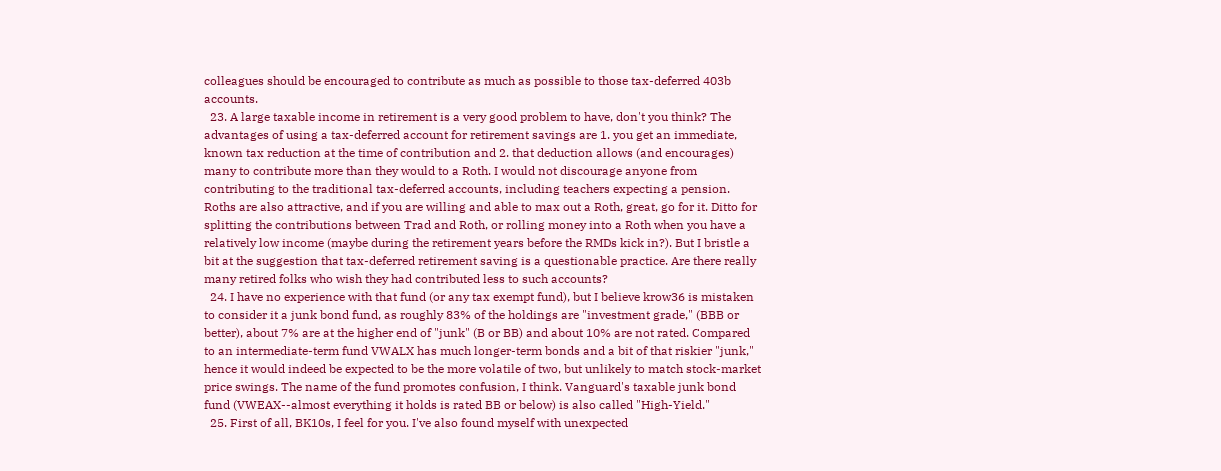colleagues should be encouraged to contribute as much as possible to those tax-deferred 403b accounts.
  23. A large taxable income in retirement is a very good problem to have, don't you think? The advantages of using a tax-deferred account for retirement savings are 1. you get an immediate, known tax reduction at the time of contribution and 2. that deduction allows (and encourages) many to contribute more than they would to a Roth. I would not discourage anyone from contributing to the traditional tax-deferred accounts, including teachers expecting a pension. Roths are also attractive, and if you are willing and able to max out a Roth, great, go for it. Ditto for splitting the contributions between Trad and Roth, or rolling money into a Roth when you have a relatively low income (maybe during the retirement years before the RMDs kick in?). But I bristle a bit at the suggestion that tax-deferred retirement saving is a questionable practice. Are there really many retired folks who wish they had contributed less to such accounts?
  24. I have no experience with that fund (or any tax exempt fund), but I believe krow36 is mistaken to consider it a junk bond fund, as roughly 83% of the holdings are "investment grade," (BBB or better), about 7% are at the higher end of "junk" (B or BB) and about 10% are not rated. Compared to an intermediate-term fund VWALX has much longer-term bonds and a bit of that riskier "junk," hence it would indeed be expected to be the more volatile of two, but unlikely to match stock-market price swings. The name of the fund promotes confusion, I think. Vanguard's taxable junk bond fund (VWEAX--almost everything it holds is rated BB or below) is also called "High-Yield."
  25. First of all, BK10s, I feel for you. I've also found myself with unexpected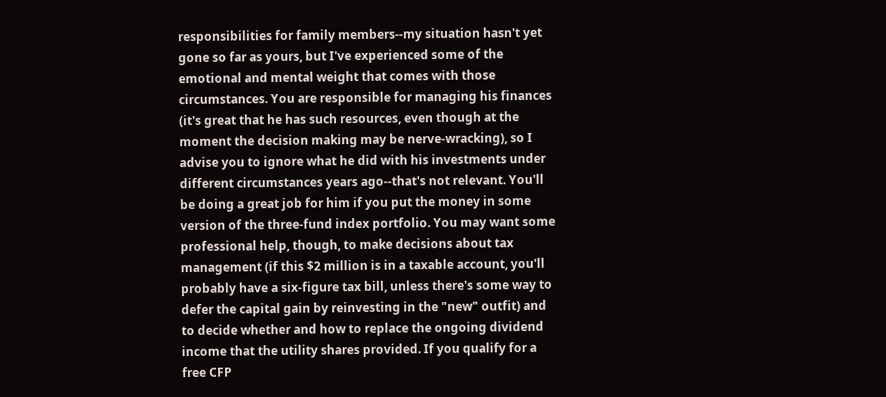responsibilities for family members--my situation hasn't yet gone so far as yours, but I've experienced some of the emotional and mental weight that comes with those circumstances. You are responsible for managing his finances (it's great that he has such resources, even though at the moment the decision making may be nerve-wracking), so I advise you to ignore what he did with his investments under different circumstances years ago--that's not relevant. You'll be doing a great job for him if you put the money in some version of the three-fund index portfolio. You may want some professional help, though, to make decisions about tax management (if this $2 million is in a taxable account, you'll probably have a six-figure tax bill, unless there's some way to defer the capital gain by reinvesting in the "new" outfit) and to decide whether and how to replace the ongoing dividend income that the utility shares provided. If you qualify for a free CFP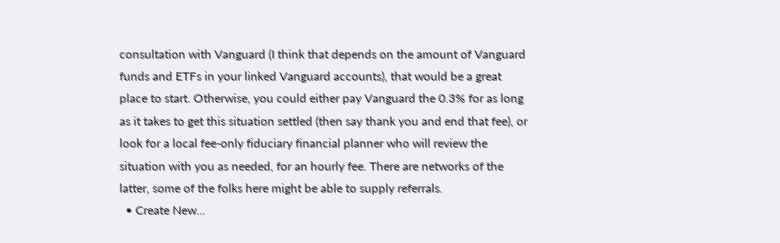consultation with Vanguard (I think that depends on the amount of Vanguard funds and ETFs in your linked Vanguard accounts), that would be a great place to start. Otherwise, you could either pay Vanguard the 0.3% for as long as it takes to get this situation settled (then say thank you and end that fee), or look for a local fee-only fiduciary financial planner who will review the situation with you as needed, for an hourly fee. There are networks of the latter, some of the folks here might be able to supply referrals.
  • Create New...